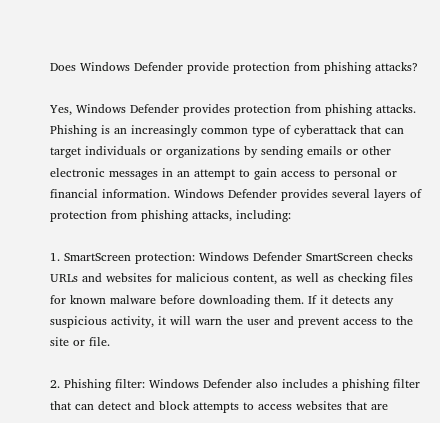Does Windows Defender provide protection from phishing attacks?

Yes, Windows Defender provides protection from phishing attacks. Phishing is an increasingly common type of cyberattack that can target individuals or organizations by sending emails or other electronic messages in an attempt to gain access to personal or financial information. Windows Defender provides several layers of protection from phishing attacks, including:

1. SmartScreen protection: Windows Defender SmartScreen checks URLs and websites for malicious content, as well as checking files for known malware before downloading them. If it detects any suspicious activity, it will warn the user and prevent access to the site or file.

2. Phishing filter: Windows Defender also includes a phishing filter that can detect and block attempts to access websites that are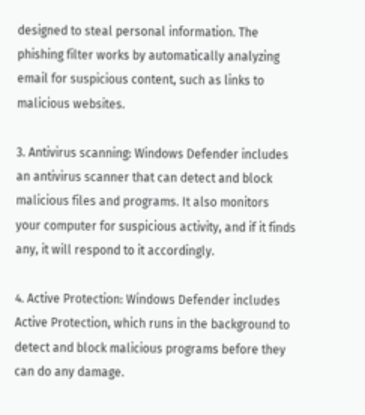designed to steal personal information. The phishing filter works by automatically analyzing email for suspicious content, such as links to malicious websites.

3. Antivirus scanning: Windows Defender includes an antivirus scanner that can detect and block malicious files and programs. It also monitors your computer for suspicious activity, and if it finds any, it will respond to it accordingly.

4. Active Protection: Windows Defender includes Active Protection, which runs in the background to detect and block malicious programs before they can do any damage.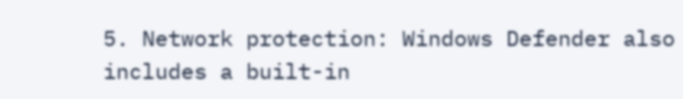5. Network protection: Windows Defender also includes a built-in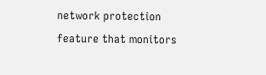network protection feature that monitors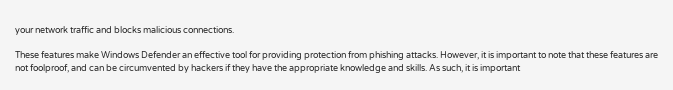your network traffic and blocks malicious connections.

These features make Windows Defender an effective tool for providing protection from phishing attacks. However, it is important to note that these features are not foolproof, and can be circumvented by hackers if they have the appropriate knowledge and skills. As such, it is important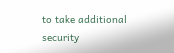to take additional security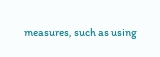measures, such as using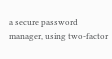a secure password manager, using two-factor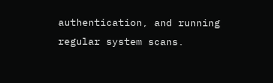authentication, and running regular system scans.